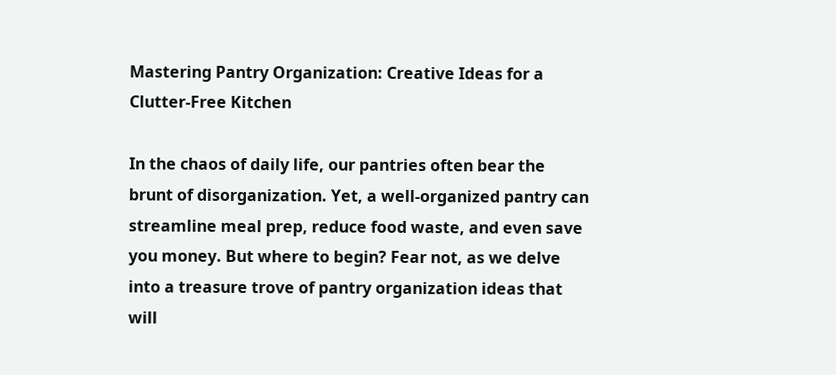Mastering Pantry Organization: Creative Ideas for a Clutter-Free Kitchen

In the chaos of daily life, our pantries often bear the brunt of disorganization. Yet, a well-organized pantry can streamline meal prep, reduce food waste, and even save you money. But where to begin? Fear not, as we delve into a treasure trove of pantry organization ideas that will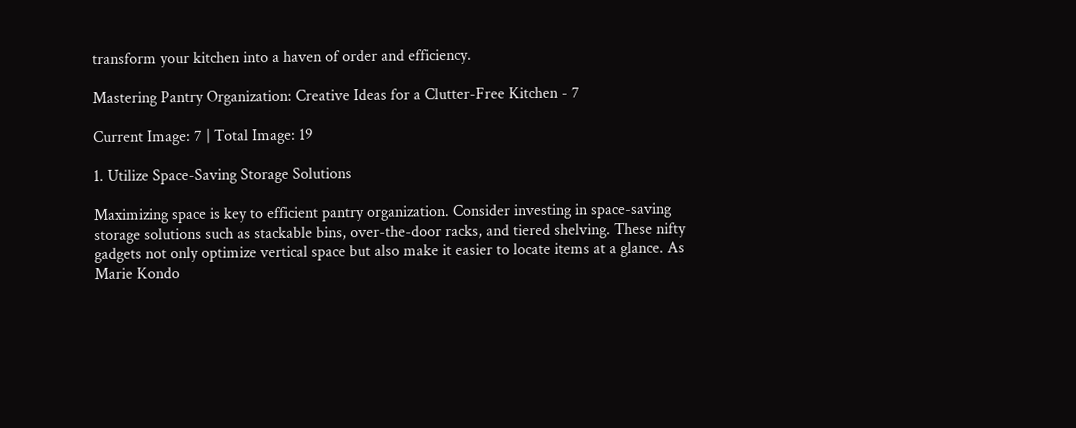transform your kitchen into a haven of order and efficiency.

Mastering Pantry Organization: Creative Ideas for a Clutter-Free Kitchen - 7

Current Image: 7 | Total Image: 19

1. Utilize Space-Saving Storage Solutions

Maximizing space is key to efficient pantry organization. Consider investing in space-saving storage solutions such as stackable bins, over-the-door racks, and tiered shelving. These nifty gadgets not only optimize vertical space but also make it easier to locate items at a glance. As Marie Kondo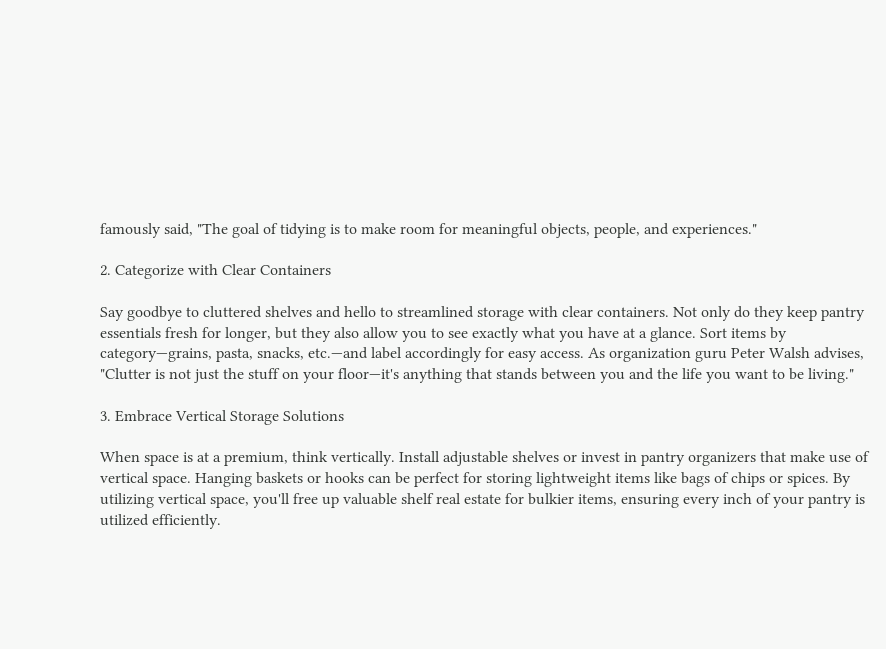famously said, "The goal of tidying is to make room for meaningful objects, people, and experiences."

2. Categorize with Clear Containers

Say goodbye to cluttered shelves and hello to streamlined storage with clear containers. Not only do they keep pantry essentials fresh for longer, but they also allow you to see exactly what you have at a glance. Sort items by category—grains, pasta, snacks, etc.—and label accordingly for easy access. As organization guru Peter Walsh advises, "Clutter is not just the stuff on your floor—it's anything that stands between you and the life you want to be living."

3. Embrace Vertical Storage Solutions

When space is at a premium, think vertically. Install adjustable shelves or invest in pantry organizers that make use of vertical space. Hanging baskets or hooks can be perfect for storing lightweight items like bags of chips or spices. By utilizing vertical space, you'll free up valuable shelf real estate for bulkier items, ensuring every inch of your pantry is utilized efficiently.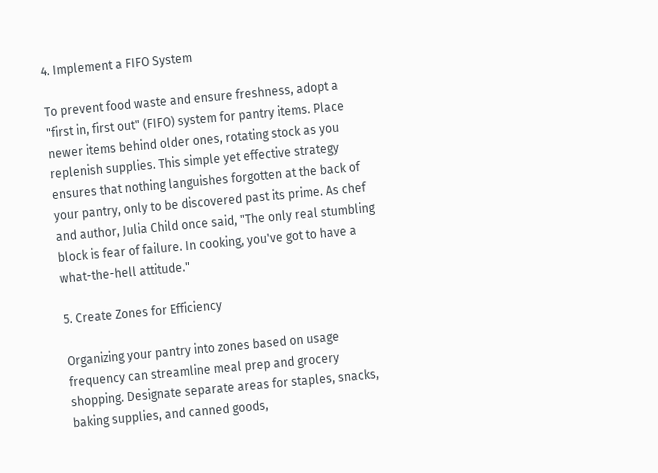4. Implement a FIFO System

To prevent food waste and ensure freshness, adopt a "first in, first out" (FIFO) system for pantry items. Place newer items behind older ones, rotating stock as you replenish supplies. This simple yet effective strategy ensures that nothing languishes forgotten at the back of your pantry, only to be discovered past its prime. As chef and author, Julia Child once said, "The only real stumbling block is fear of failure. In cooking, you've got to have a what-the-hell attitude."

5. Create Zones for Efficiency

Organizing your pantry into zones based on usage frequency can streamline meal prep and grocery shopping. Designate separate areas for staples, snacks, baking supplies, and canned goods,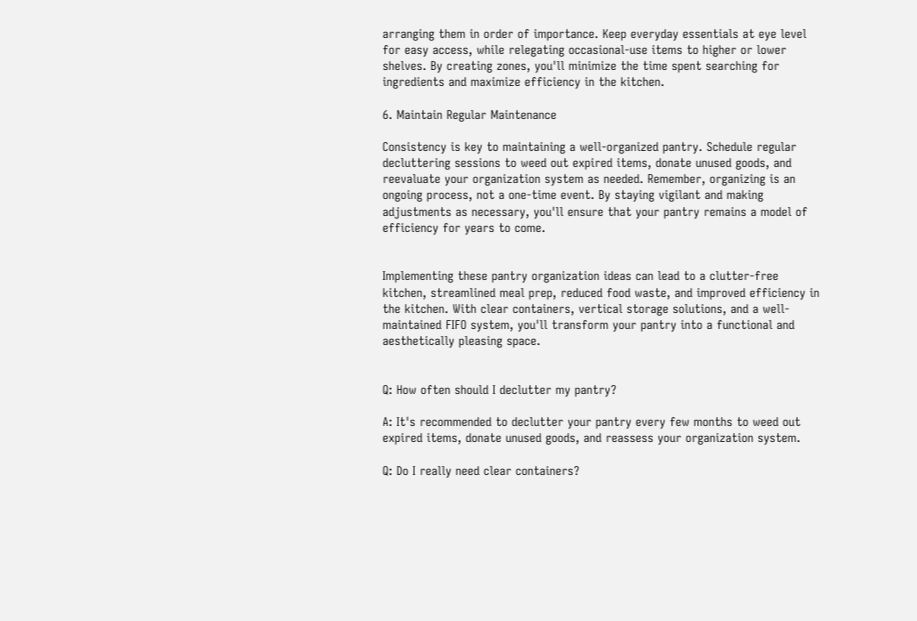arranging them in order of importance. Keep everyday essentials at eye level for easy access, while relegating occasional-use items to higher or lower shelves. By creating zones, you'll minimize the time spent searching for ingredients and maximize efficiency in the kitchen.

6. Maintain Regular Maintenance

Consistency is key to maintaining a well-organized pantry. Schedule regular decluttering sessions to weed out expired items, donate unused goods, and reevaluate your organization system as needed. Remember, organizing is an ongoing process, not a one-time event. By staying vigilant and making adjustments as necessary, you'll ensure that your pantry remains a model of efficiency for years to come.


Implementing these pantry organization ideas can lead to a clutter-free kitchen, streamlined meal prep, reduced food waste, and improved efficiency in the kitchen. With clear containers, vertical storage solutions, and a well-maintained FIFO system, you'll transform your pantry into a functional and aesthetically pleasing space.


Q: How often should I declutter my pantry?

A: It's recommended to declutter your pantry every few months to weed out expired items, donate unused goods, and reassess your organization system.

Q: Do I really need clear containers?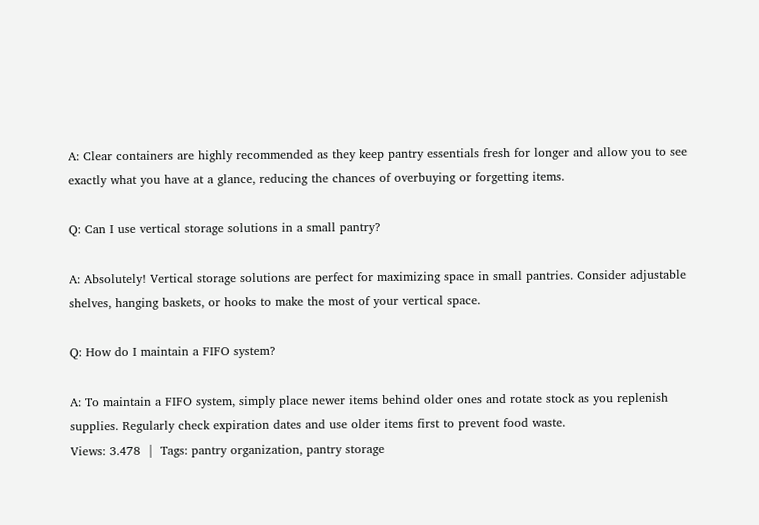A: Clear containers are highly recommended as they keep pantry essentials fresh for longer and allow you to see exactly what you have at a glance, reducing the chances of overbuying or forgetting items.

Q: Can I use vertical storage solutions in a small pantry?

A: Absolutely! Vertical storage solutions are perfect for maximizing space in small pantries. Consider adjustable shelves, hanging baskets, or hooks to make the most of your vertical space.

Q: How do I maintain a FIFO system?

A: To maintain a FIFO system, simply place newer items behind older ones and rotate stock as you replenish supplies. Regularly check expiration dates and use older items first to prevent food waste.
Views: 3.478  |  Tags: pantry organization, pantry storage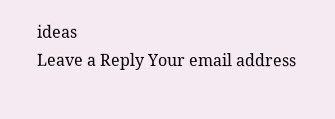ideas
Leave a Reply Your email address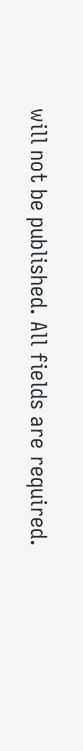will not be published. All fields are required.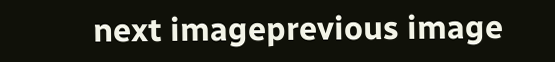next imageprevious image